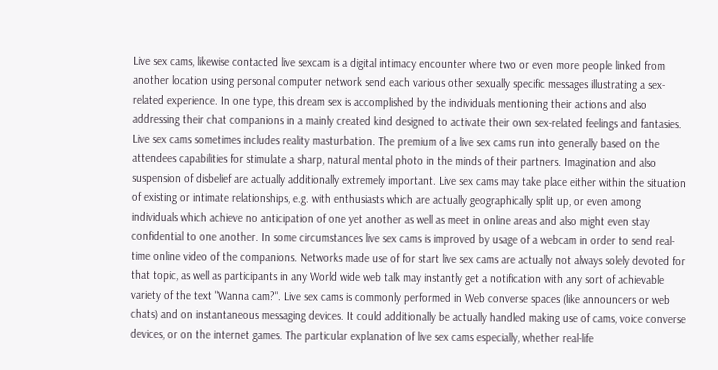Live sex cams, likewise contacted live sexcam is a digital intimacy encounter where two or even more people linked from another location using personal computer network send each various other sexually specific messages illustrating a sex-related experience. In one type, this dream sex is accomplished by the individuals mentioning their actions and also addressing their chat companions in a mainly created kind designed to activate their own sex-related feelings and fantasies. Live sex cams sometimes includes reality masturbation. The premium of a live sex cams run into generally based on the attendees capabilities for stimulate a sharp, natural mental photo in the minds of their partners. Imagination and also suspension of disbelief are actually additionally extremely important. Live sex cams may take place either within the situation of existing or intimate relationships, e.g. with enthusiasts which are actually geographically split up, or even among individuals which achieve no anticipation of one yet another as well as meet in online areas and also might even stay confidential to one another. In some circumstances live sex cams is improved by usage of a webcam in order to send real-time online video of the companions. Networks made use of for start live sex cams are actually not always solely devoted for that topic, as well as participants in any World wide web talk may instantly get a notification with any sort of achievable variety of the text "Wanna cam?". Live sex cams is commonly performed in Web converse spaces (like announcers or web chats) and on instantaneous messaging devices. It could additionally be actually handled making use of cams, voice converse devices, or on the internet games. The particular explanation of live sex cams especially, whether real-life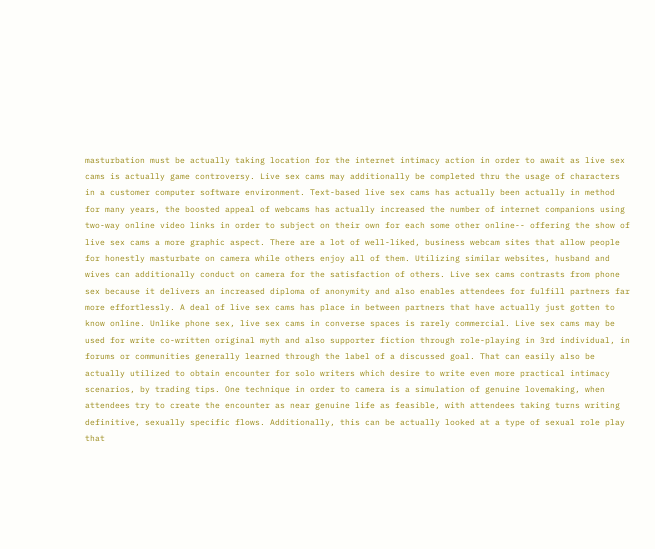masturbation must be actually taking location for the internet intimacy action in order to await as live sex cams is actually game controversy. Live sex cams may additionally be completed thru the usage of characters in a customer computer software environment. Text-based live sex cams has actually been actually in method for many years, the boosted appeal of webcams has actually increased the number of internet companions using two-way online video links in order to subject on their own for each some other online-- offering the show of live sex cams a more graphic aspect. There are a lot of well-liked, business webcam sites that allow people for honestly masturbate on camera while others enjoy all of them. Utilizing similar websites, husband and wives can additionally conduct on camera for the satisfaction of others. Live sex cams contrasts from phone sex because it delivers an increased diploma of anonymity and also enables attendees for fulfill partners far more effortlessly. A deal of live sex cams has place in between partners that have actually just gotten to know online. Unlike phone sex, live sex cams in converse spaces is rarely commercial. Live sex cams may be used for write co-written original myth and also supporter fiction through role-playing in 3rd individual, in forums or communities generally learned through the label of a discussed goal. That can easily also be actually utilized to obtain encounter for solo writers which desire to write even more practical intimacy scenarios, by trading tips. One technique in order to camera is a simulation of genuine lovemaking, when attendees try to create the encounter as near genuine life as feasible, with attendees taking turns writing definitive, sexually specific flows. Additionally, this can be actually looked at a type of sexual role play that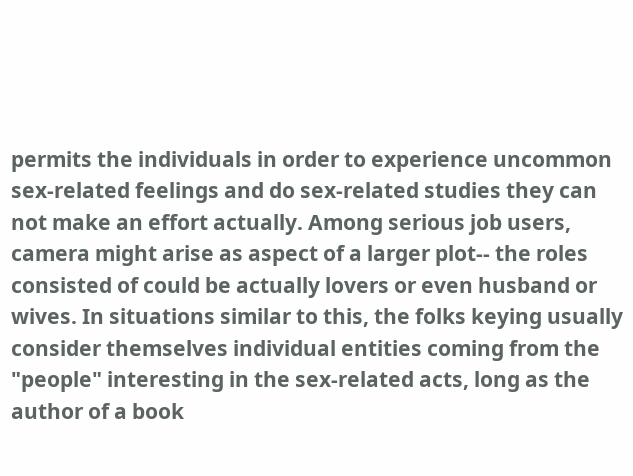permits the individuals in order to experience uncommon sex-related feelings and do sex-related studies they can not make an effort actually. Among serious job users, camera might arise as aspect of a larger plot-- the roles consisted of could be actually lovers or even husband or wives. In situations similar to this, the folks keying usually consider themselves individual entities coming from the "people" interesting in the sex-related acts, long as the author of a book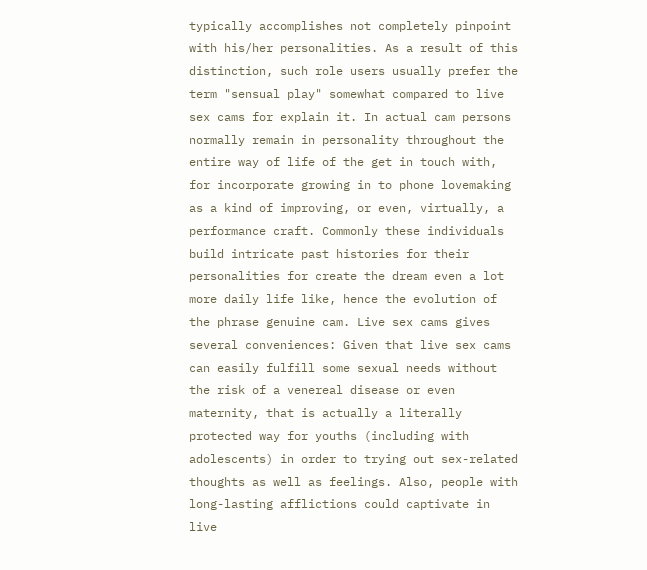typically accomplishes not completely pinpoint with his/her personalities. As a result of this distinction, such role users usually prefer the term "sensual play" somewhat compared to live sex cams for explain it. In actual cam persons normally remain in personality throughout the entire way of life of the get in touch with, for incorporate growing in to phone lovemaking as a kind of improving, or even, virtually, a performance craft. Commonly these individuals build intricate past histories for their personalities for create the dream even a lot more daily life like, hence the evolution of the phrase genuine cam. Live sex cams gives several conveniences: Given that live sex cams can easily fulfill some sexual needs without the risk of a venereal disease or even maternity, that is actually a literally protected way for youths (including with adolescents) in order to trying out sex-related thoughts as well as feelings. Also, people with long-lasting afflictions could captivate in live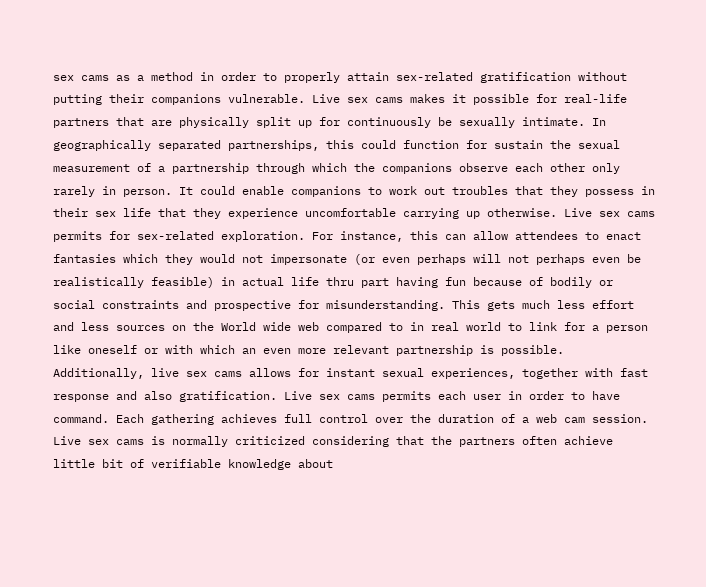sex cams as a method in order to properly attain sex-related gratification without putting their companions vulnerable. Live sex cams makes it possible for real-life partners that are physically split up for continuously be sexually intimate. In geographically separated partnerships, this could function for sustain the sexual measurement of a partnership through which the companions observe each other only rarely in person. It could enable companions to work out troubles that they possess in their sex life that they experience uncomfortable carrying up otherwise. Live sex cams permits for sex-related exploration. For instance, this can allow attendees to enact fantasies which they would not impersonate (or even perhaps will not perhaps even be realistically feasible) in actual life thru part having fun because of bodily or social constraints and prospective for misunderstanding. This gets much less effort and less sources on the World wide web compared to in real world to link for a person like oneself or with which an even more relevant partnership is possible. Additionally, live sex cams allows for instant sexual experiences, together with fast response and also gratification. Live sex cams permits each user in order to have command. Each gathering achieves full control over the duration of a web cam session. Live sex cams is normally criticized considering that the partners often achieve little bit of verifiable knowledge about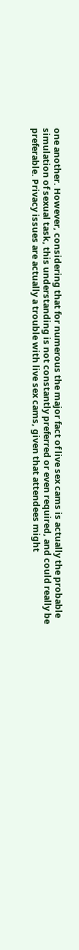one another. However, considering that for numerous the major fact of live sex cams is actually the probable simulation of sexual task, this understanding is not constantly preferred or even required, and could really be preferable. Privacy issues are actually a trouble with live sex cams, given that attendees might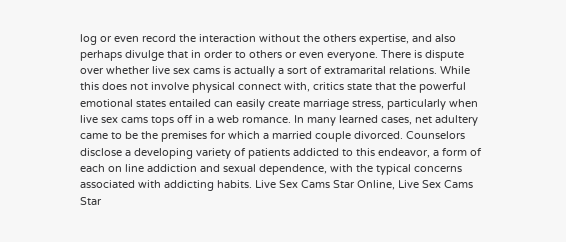log or even record the interaction without the others expertise, and also perhaps divulge that in order to others or even everyone. There is dispute over whether live sex cams is actually a sort of extramarital relations. While this does not involve physical connect with, critics state that the powerful emotional states entailed can easily create marriage stress, particularly when live sex cams tops off in a web romance. In many learned cases, net adultery came to be the premises for which a married couple divorced. Counselors disclose a developing variety of patients addicted to this endeavor, a form of each on line addiction and sexual dependence, with the typical concerns associated with addicting habits. Live Sex Cams Star Online, Live Sex Cams Star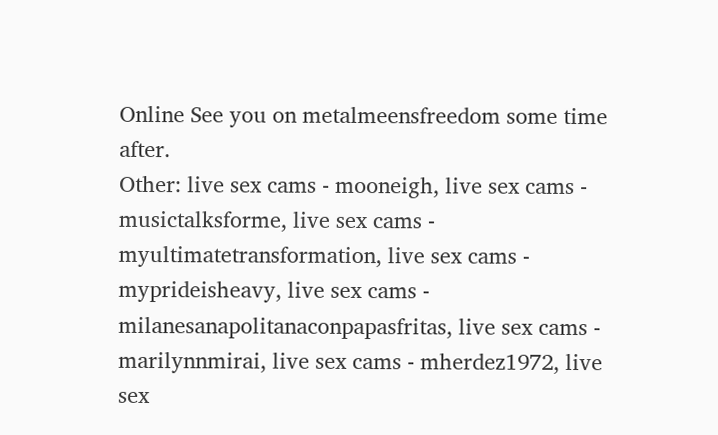Online See you on metalmeensfreedom some time after.
Other: live sex cams - mooneigh, live sex cams - musictalksforme, live sex cams - myultimatetransformation, live sex cams - myprideisheavy, live sex cams - milanesanapolitanaconpapasfritas, live sex cams - marilynnmirai, live sex cams - mherdez1972, live sex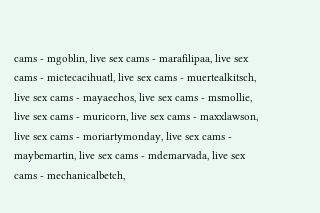cams - mgoblin, live sex cams - marafilipaa, live sex cams - mictecacihuatl, live sex cams - muertealkitsch, live sex cams - mayaechos, live sex cams - msmollie, live sex cams - muricorn, live sex cams - maxxlawson, live sex cams - moriartymonday, live sex cams - maybemartin, live sex cams - mdemarvada, live sex cams - mechanicalbetch,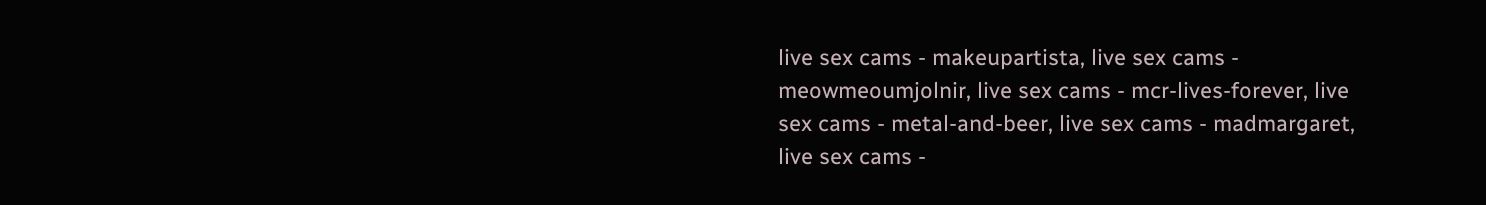live sex cams - makeupartista, live sex cams - meowmeoumjolnir, live sex cams - mcr-lives-forever, live sex cams - metal-and-beer, live sex cams - madmargaret, live sex cams -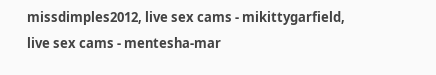missdimples2012, live sex cams - mikittygarfield, live sex cams - mentesha-mar